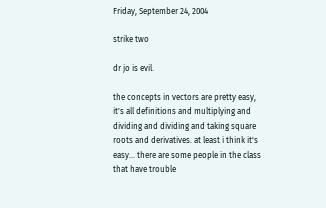Friday, September 24, 2004

strike two

dr jo is evil.

the concepts in vectors are pretty easy, it's all definitions and multiplying and dividing and dividing and taking square roots and derivatives. at least i think it's easy... there are some people in the class that have trouble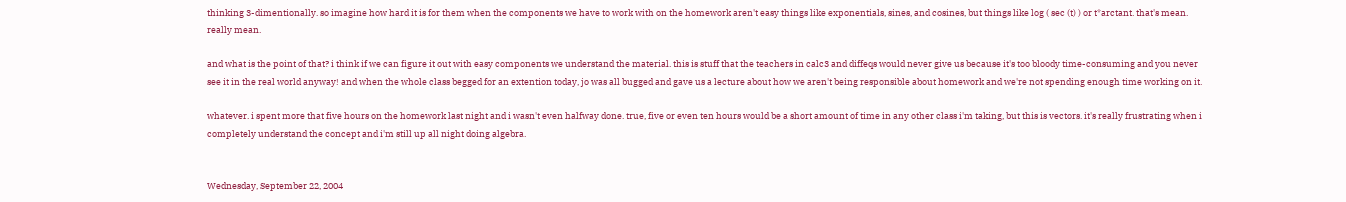thinking 3-dimentionally. so imagine how hard it is for them when the components we have to work with on the homework aren't easy things like exponentials, sines, and cosines, but things like log ( sec (t) ) or t*arctant. that's mean. really mean.

and what is the point of that? i think if we can figure it out with easy components we understand the material. this is stuff that the teachers in calc3 and diffeqs would never give us because it's too bloody time-consuming and you never see it in the real world anyway! and when the whole class begged for an extention today, jo was all bugged and gave us a lecture about how we aren't being responsible about homework and we're not spending enough time working on it.

whatever. i spent more that five hours on the homework last night and i wasn't even halfway done. true, five or even ten hours would be a short amount of time in any other class i'm taking, but this is vectors. it's really frustrating when i completely understand the concept and i'm still up all night doing algebra.


Wednesday, September 22, 2004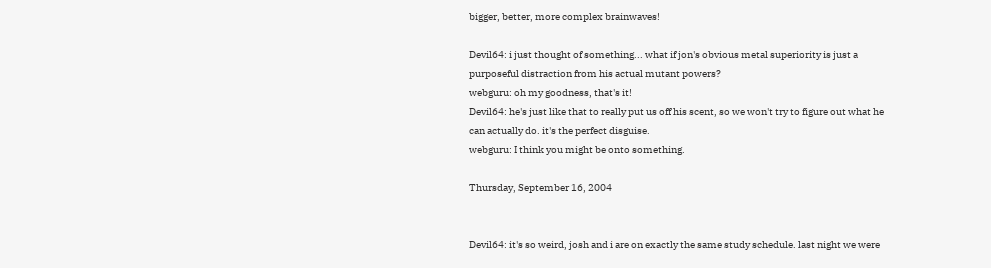bigger, better, more complex brainwaves!

Devil64: i just thought of something... what if jon's obvious metal superiority is just a purposeful distraction from his actual mutant powers?
webguru: oh my goodness, that's it!
Devil64: he's just like that to really put us off his scent, so we won't try to figure out what he can actually do. it's the perfect disguise.
webguru: I think you might be onto something.

Thursday, September 16, 2004


Devil64: it's so weird, josh and i are on exactly the same study schedule. last night we were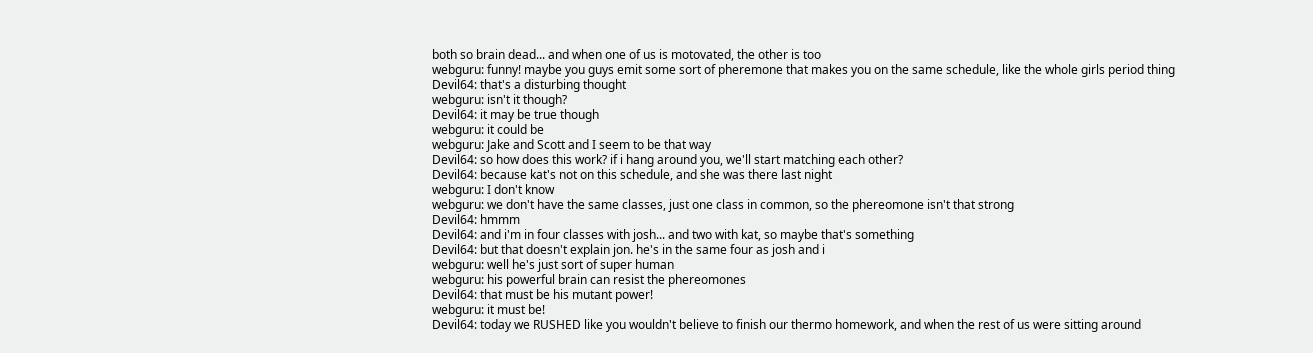both so brain dead... and when one of us is motovated, the other is too
webguru: funny! maybe you guys emit some sort of pheremone that makes you on the same schedule, like the whole girls period thing
Devil64: that's a disturbing thought
webguru: isn't it though?
Devil64: it may be true though
webguru: it could be
webguru: Jake and Scott and I seem to be that way
Devil64: so how does this work? if i hang around you, we'll start matching each other?
Devil64: because kat's not on this schedule, and she was there last night
webguru: I don't know
webguru: we don't have the same classes, just one class in common, so the phereomone isn't that strong
Devil64: hmmm
Devil64: and i'm in four classes with josh... and two with kat, so maybe that's something
Devil64: but that doesn't explain jon. he's in the same four as josh and i
webguru: well he's just sort of super human
webguru: his powerful brain can resist the phereomones
Devil64: that must be his mutant power!
webguru: it must be!
Devil64: today we RUSHED like you wouldn't believe to finish our thermo homework, and when the rest of us were sitting around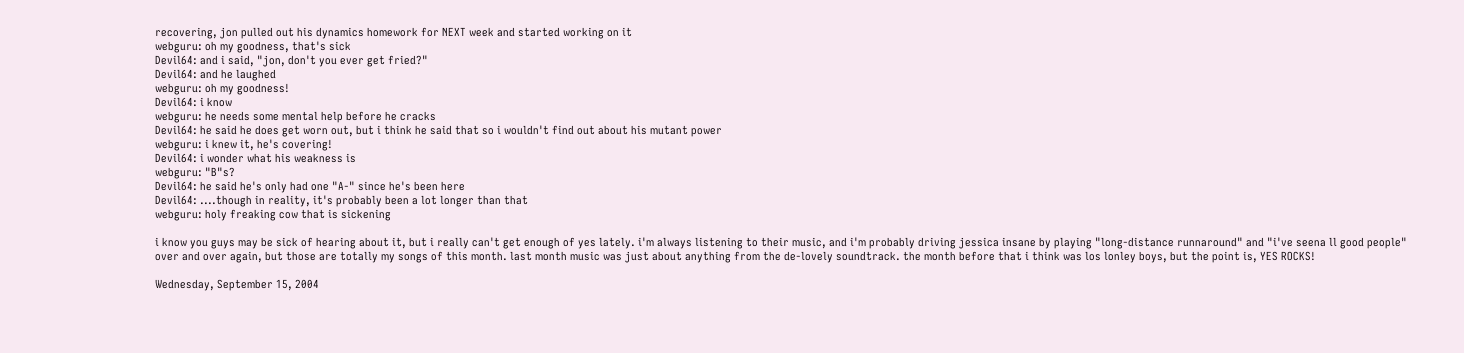recovering, jon pulled out his dynamics homework for NEXT week and started working on it
webguru: oh my goodness, that's sick
Devil64: and i said, "jon, don't you ever get fried?"
Devil64: and he laughed
webguru: oh my goodness!
Devil64: i know
webguru: he needs some mental help before he cracks
Devil64: he said he does get worn out, but i think he said that so i wouldn't find out about his mutant power
webguru: i knew it, he's covering!
Devil64: i wonder what his weakness is
webguru: "B"s?
Devil64: he said he's only had one "A-" since he's been here
Devil64: ....though in reality, it's probably been a lot longer than that
webguru: holy freaking cow that is sickening

i know you guys may be sick of hearing about it, but i really can't get enough of yes lately. i'm always listening to their music, and i'm probably driving jessica insane by playing "long-distance runnaround" and "i've seena ll good people" over and over again, but those are totally my songs of this month. last month music was just about anything from the de-lovely soundtrack. the month before that i think was los lonley boys, but the point is, YES ROCKS!

Wednesday, September 15, 2004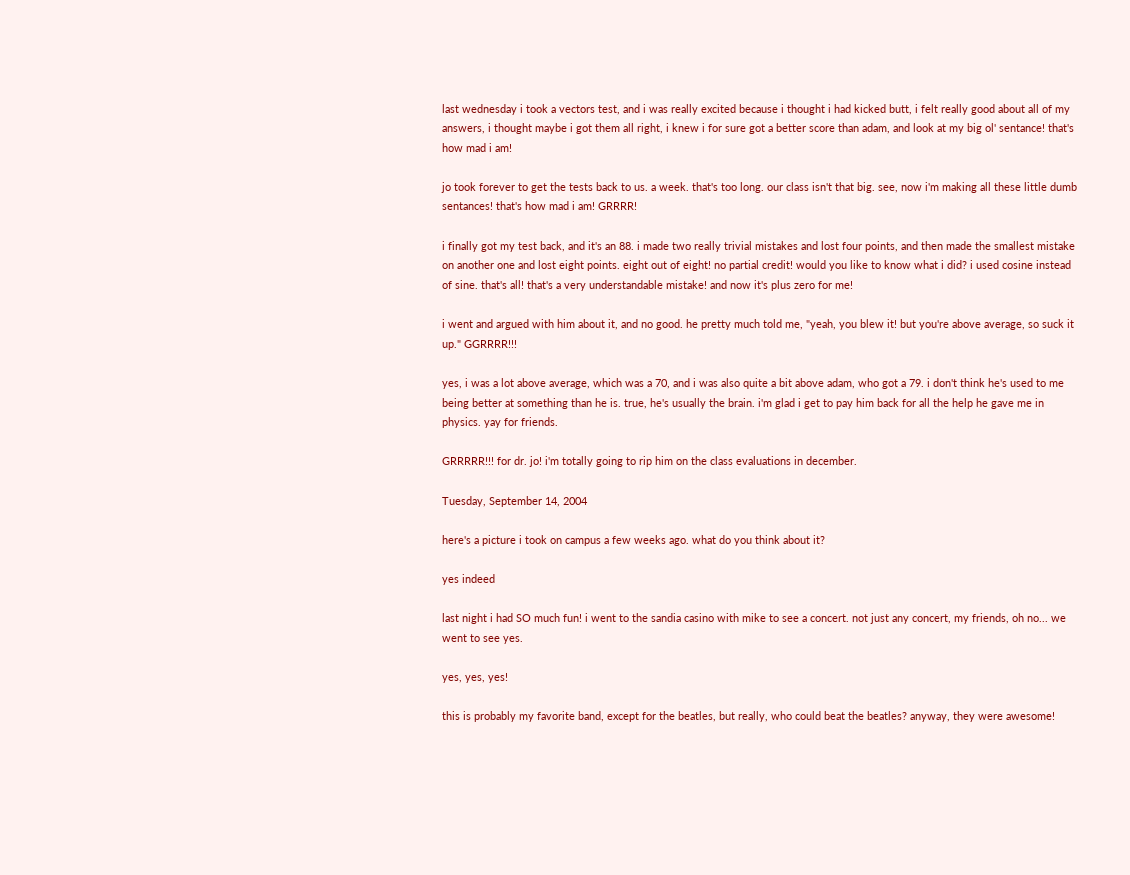last wednesday i took a vectors test, and i was really excited because i thought i had kicked butt, i felt really good about all of my answers, i thought maybe i got them all right, i knew i for sure got a better score than adam, and look at my big ol' sentance! that's how mad i am!

jo took forever to get the tests back to us. a week. that's too long. our class isn't that big. see, now i'm making all these little dumb sentances! that's how mad i am! GRRRR!

i finally got my test back, and it's an 88. i made two really trivial mistakes and lost four points, and then made the smallest mistake on another one and lost eight points. eight out of eight! no partial credit! would you like to know what i did? i used cosine instead of sine. that's all! that's a very understandable mistake! and now it's plus zero for me!

i went and argued with him about it, and no good. he pretty much told me, "yeah, you blew it! but you're above average, so suck it up." GGRRRR!!!

yes, i was a lot above average, which was a 70, and i was also quite a bit above adam, who got a 79. i don't think he's used to me being better at something than he is. true, he's usually the brain. i'm glad i get to pay him back for all the help he gave me in physics. yay for friends.

GRRRRR!!! for dr. jo! i'm totally going to rip him on the class evaluations in december.

Tuesday, September 14, 2004

here's a picture i took on campus a few weeks ago. what do you think about it?

yes indeed

last night i had SO much fun! i went to the sandia casino with mike to see a concert. not just any concert, my friends, oh no... we went to see yes.

yes, yes, yes!

this is probably my favorite band, except for the beatles, but really, who could beat the beatles? anyway, they were awesome!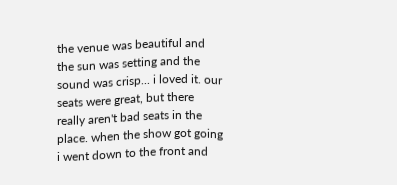the venue was beautiful and the sun was setting and the sound was crisp... i loved it. our seats were great, but there really aren't bad seats in the place. when the show got going i went down to the front and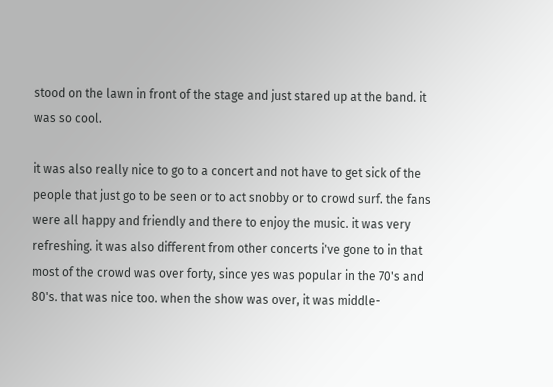stood on the lawn in front of the stage and just stared up at the band. it was so cool.

it was also really nice to go to a concert and not have to get sick of the people that just go to be seen or to act snobby or to crowd surf. the fans were all happy and friendly and there to enjoy the music. it was very refreshing. it was also different from other concerts i've gone to in that most of the crowd was over forty, since yes was popular in the 70's and 80's. that was nice too. when the show was over, it was middle-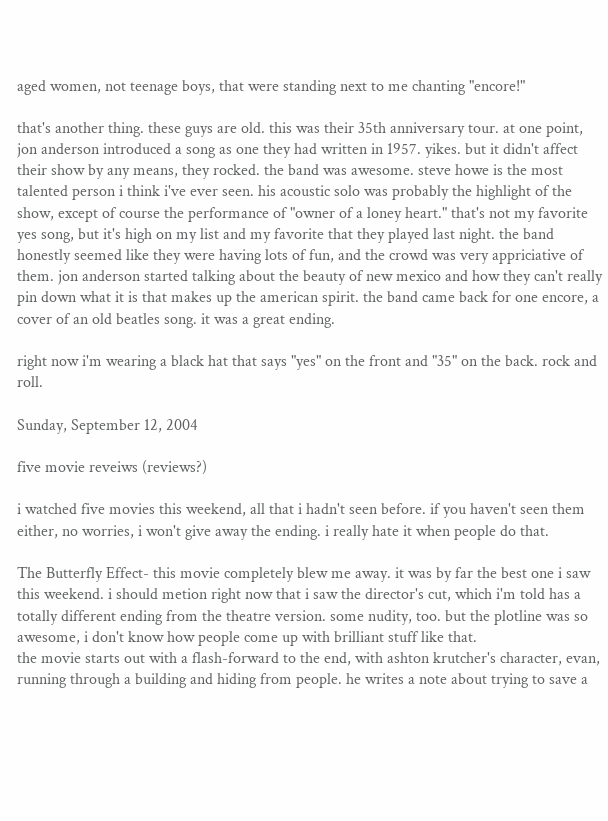aged women, not teenage boys, that were standing next to me chanting "encore!"

that's another thing. these guys are old. this was their 35th anniversary tour. at one point, jon anderson introduced a song as one they had written in 1957. yikes. but it didn't affect their show by any means, they rocked. the band was awesome. steve howe is the most talented person i think i've ever seen. his acoustic solo was probably the highlight of the show, except of course the performance of "owner of a loney heart." that's not my favorite yes song, but it's high on my list and my favorite that they played last night. the band honestly seemed like they were having lots of fun, and the crowd was very appriciative of them. jon anderson started talking about the beauty of new mexico and how they can't really pin down what it is that makes up the american spirit. the band came back for one encore, a cover of an old beatles song. it was a great ending.

right now i'm wearing a black hat that says "yes" on the front and "35" on the back. rock and roll.

Sunday, September 12, 2004

five movie reveiws (reviews?)

i watched five movies this weekend, all that i hadn't seen before. if you haven't seen them either, no worries, i won't give away the ending. i really hate it when people do that.

The Butterfly Effect- this movie completely blew me away. it was by far the best one i saw this weekend. i should metion right now that i saw the director's cut, which i'm told has a totally different ending from the theatre version. some nudity, too. but the plotline was so awesome, i don't know how people come up with brilliant stuff like that.
the movie starts out with a flash-forward to the end, with ashton krutcher's character, evan, running through a building and hiding from people. he writes a note about trying to save a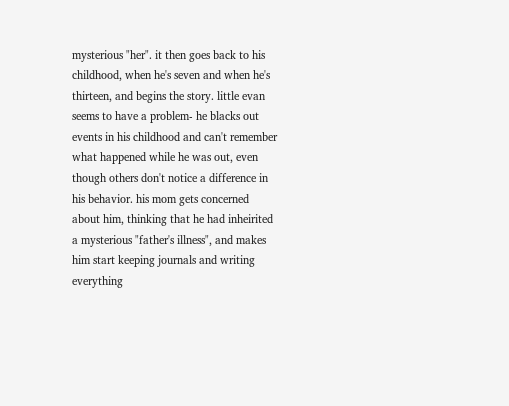mysterious "her". it then goes back to his childhood, when he's seven and when he's thirteen, and begins the story. little evan seems to have a problem- he blacks out events in his childhood and can't remember what happened while he was out, even though others don't notice a difference in his behavior. his mom gets concerned about him, thinking that he had inheirited a mysterious "father's illness", and makes him start keeping journals and writing everything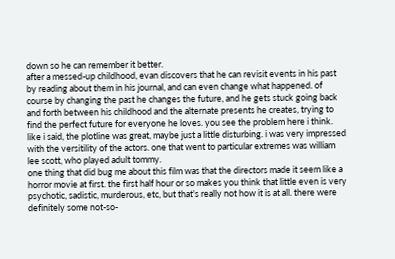down so he can remember it better.
after a messed-up childhood, evan discovers that he can revisit events in his past by reading about them in his journal, and can even change what happened. of course by changing the past he changes the future, and he gets stuck going back and forth between his childhood and the alternate presents he creates, trying to find the perfect future for everyone he loves. you see the problem here i think.
like i said, the plotline was great, maybe just a little disturbing. i was very impressed with the versitility of the actors. one that went to particular extremes was william lee scott, who played adult tommy.
one thing that did bug me about this film was that the directors made it seem like a horror movie at first. the first half hour or so makes you think that little even is very psychotic, sadistic, murderous, etc, but that's really not how it is at all. there were definitely some not-so-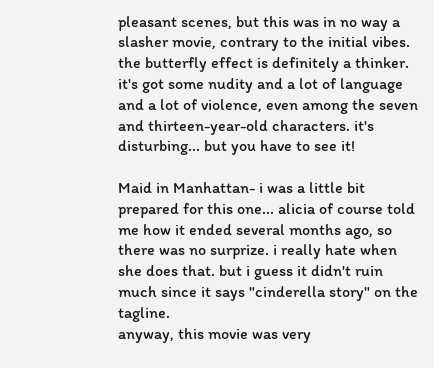pleasant scenes, but this was in no way a slasher movie, contrary to the initial vibes.
the butterfly effect is definitely a thinker. it's got some nudity and a lot of language and a lot of violence, even among the seven and thirteen-year-old characters. it's disturbing... but you have to see it!

Maid in Manhattan- i was a little bit prepared for this one... alicia of course told me how it ended several months ago, so there was no surprize. i really hate when she does that. but i guess it didn't ruin much since it says "cinderella story" on the tagline.
anyway, this movie was very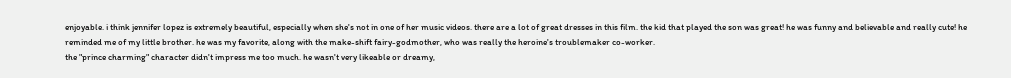enjoyable. i think jennifer lopez is extremely beautiful, especially when she's not in one of her music videos. there are a lot of great dresses in this film. the kid that played the son was great! he was funny and believable and really cute! he reminded me of my little brother. he was my favorite, along with the make-shift fairy-godmother, who was really the heroine's troublemaker co-worker.
the "prince charming" character didn't impress me too much. he wasn't very likeable or dreamy,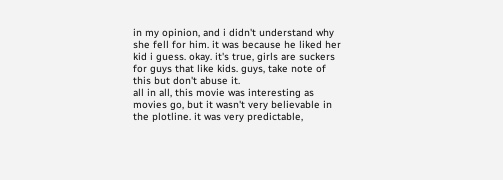in my opinion, and i didn't understand why she fell for him. it was because he liked her kid i guess. okay. it's true, girls are suckers for guys that like kids. guys, take note of this but don't abuse it.
all in all, this movie was interesting as movies go, but it wasn't very believable in the plotline. it was very predictable,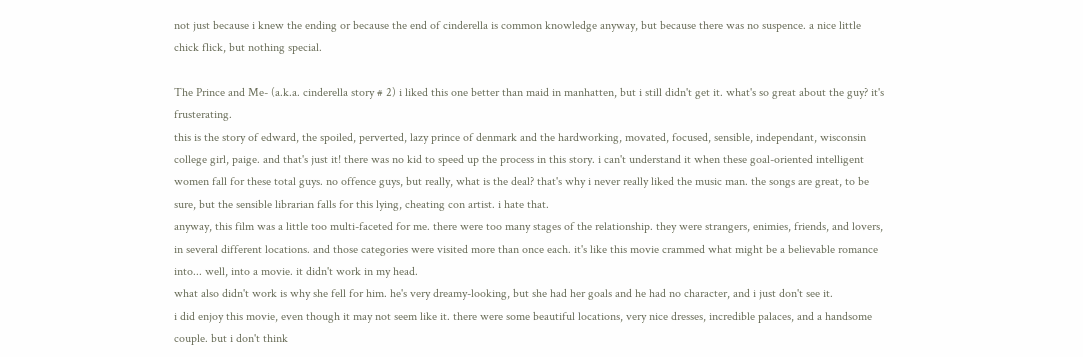not just because i knew the ending or because the end of cinderella is common knowledge anyway, but because there was no suspence. a nice little chick flick, but nothing special.

The Prince and Me- (a.k.a. cinderella story # 2) i liked this one better than maid in manhatten, but i still didn't get it. what's so great about the guy? it's frusterating.
this is the story of edward, the spoiled, perverted, lazy prince of denmark and the hardworking, movated, focused, sensible, independant, wisconsin college girl, paige. and that's just it! there was no kid to speed up the process in this story. i can't understand it when these goal-oriented intelligent women fall for these total guys. no offence guys, but really, what is the deal? that's why i never really liked the music man. the songs are great, to be sure, but the sensible librarian falls for this lying, cheating con artist. i hate that.
anyway, this film was a little too multi-faceted for me. there were too many stages of the relationship. they were strangers, enimies, friends, and lovers, in several different locations. and those categories were visited more than once each. it's like this movie crammed what might be a believable romance into... well, into a movie. it didn't work in my head.
what also didn't work is why she fell for him. he's very dreamy-looking, but she had her goals and he had no character, and i just don't see it.
i did enjoy this movie, even though it may not seem like it. there were some beautiful locations, very nice dresses, incredible palaces, and a handsome couple. but i don't think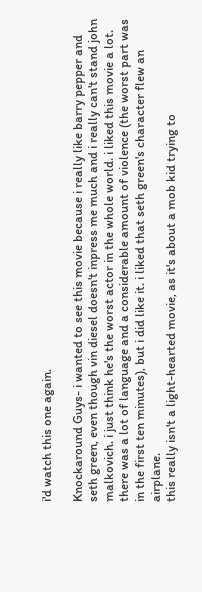i'd watch this one again.

Knockaround Guys- i wanted to see this movie because i really like barry pepper and seth green, even though vin diesel doesn't inpress me much and i really can't stand john malkovich. i just think he's the worst actor in the whole world. i liked this movie a lot. there was a lot of language and a considerable amount of violence (the worst part was in the first ten minutes), but i did like it. i liked that seth green's character flew an airplane.
this really isn't a light-hearted movie, as it's about a mob kid trying to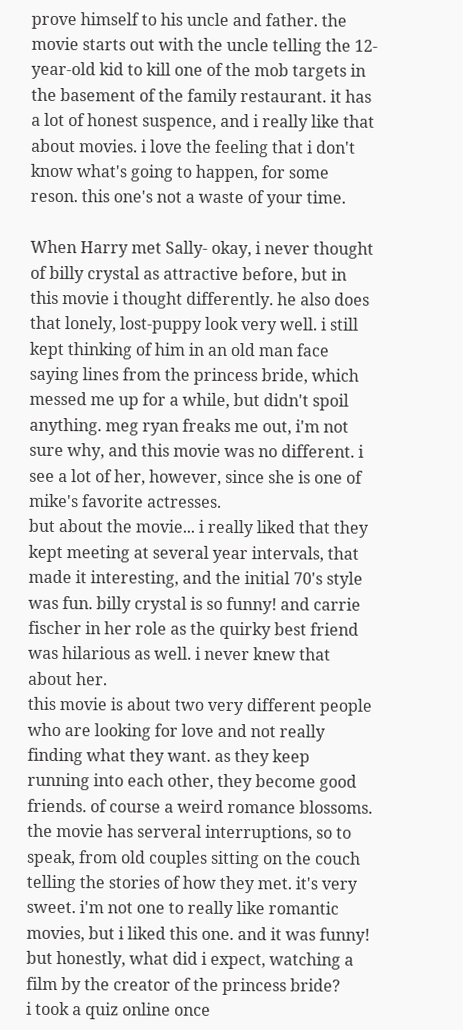prove himself to his uncle and father. the movie starts out with the uncle telling the 12-year-old kid to kill one of the mob targets in the basement of the family restaurant. it has a lot of honest suspence, and i really like that about movies. i love the feeling that i don't know what's going to happen, for some reson. this one's not a waste of your time.

When Harry met Sally- okay, i never thought of billy crystal as attractive before, but in this movie i thought differently. he also does that lonely, lost-puppy look very well. i still kept thinking of him in an old man face saying lines from the princess bride, which messed me up for a while, but didn't spoil anything. meg ryan freaks me out, i'm not sure why, and this movie was no different. i see a lot of her, however, since she is one of mike's favorite actresses.
but about the movie... i really liked that they kept meeting at several year intervals, that made it interesting, and the initial 70's style was fun. billy crystal is so funny! and carrie fischer in her role as the quirky best friend was hilarious as well. i never knew that about her.
this movie is about two very different people who are looking for love and not really finding what they want. as they keep running into each other, they become good friends. of course a weird romance blossoms. the movie has serveral interruptions, so to speak, from old couples sitting on the couch telling the stories of how they met. it's very sweet. i'm not one to really like romantic movies, but i liked this one. and it was funny! but honestly, what did i expect, watching a film by the creator of the princess bride?
i took a quiz online once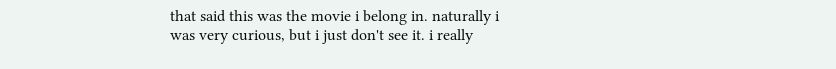that said this was the movie i belong in. naturally i was very curious, but i just don't see it. i really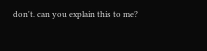don't. can you explain this to me?